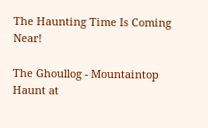The Haunting Time Is Coming Near!

The Ghoullog - Mountaintop Haunt at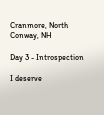Cranmore, North Conway, NH

Day 3 - Introspection

I deserve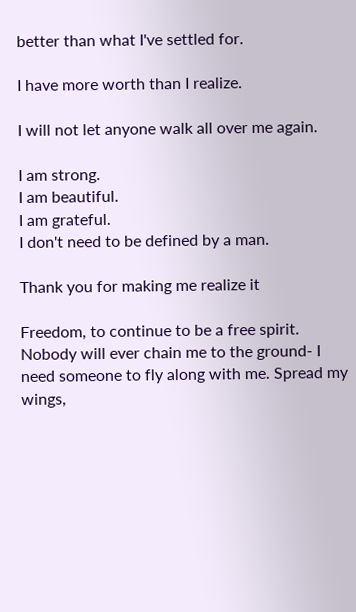better than what I've settled for.

I have more worth than I realize.

I will not let anyone walk all over me again.

I am strong.
I am beautiful.
I am grateful.
I don't need to be defined by a man.

Thank you for making me realize it

Freedom, to continue to be a free spirit.
Nobody will ever chain me to the ground- I need someone to fly along with me. Spread my wings,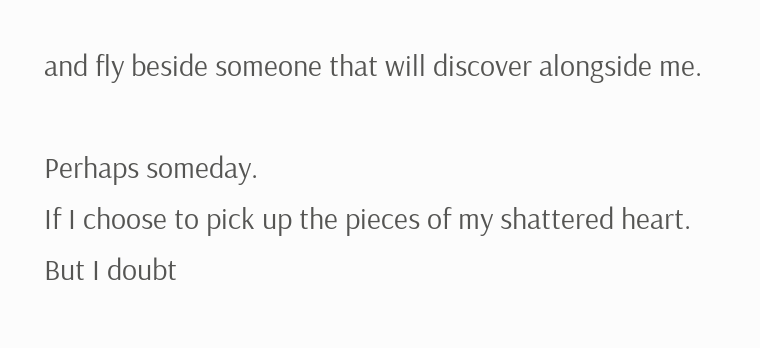and fly beside someone that will discover alongside me.

Perhaps someday.
If I choose to pick up the pieces of my shattered heart. But I doubt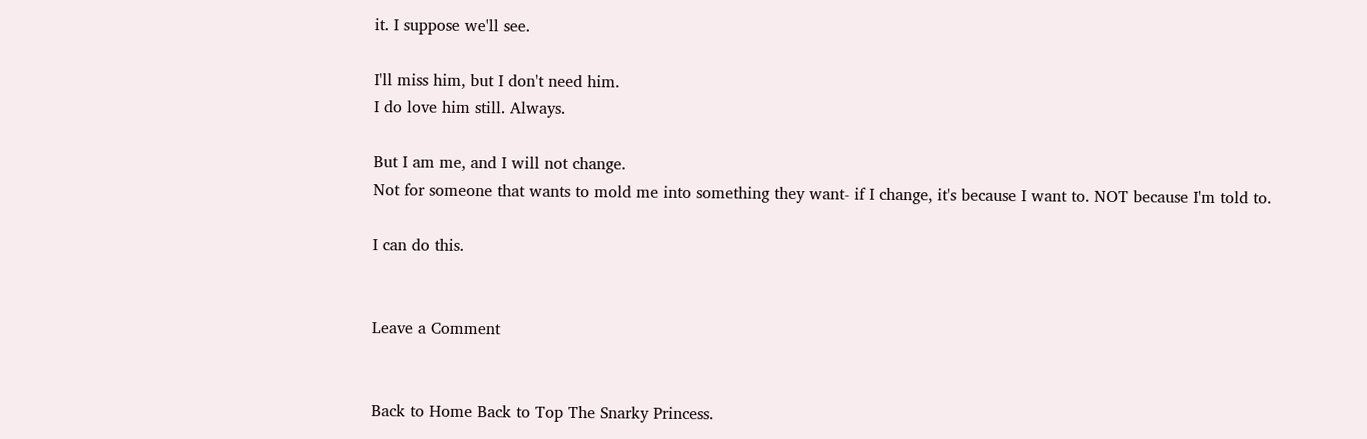it. I suppose we'll see.

I'll miss him, but I don't need him.
I do love him still. Always.

But I am me, and I will not change.
Not for someone that wants to mold me into something they want- if I change, it's because I want to. NOT because I'm told to.

I can do this.


Leave a Comment


Back to Home Back to Top The Snarky Princess.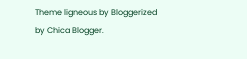Theme ligneous by Bloggerized by Chica Blogger.